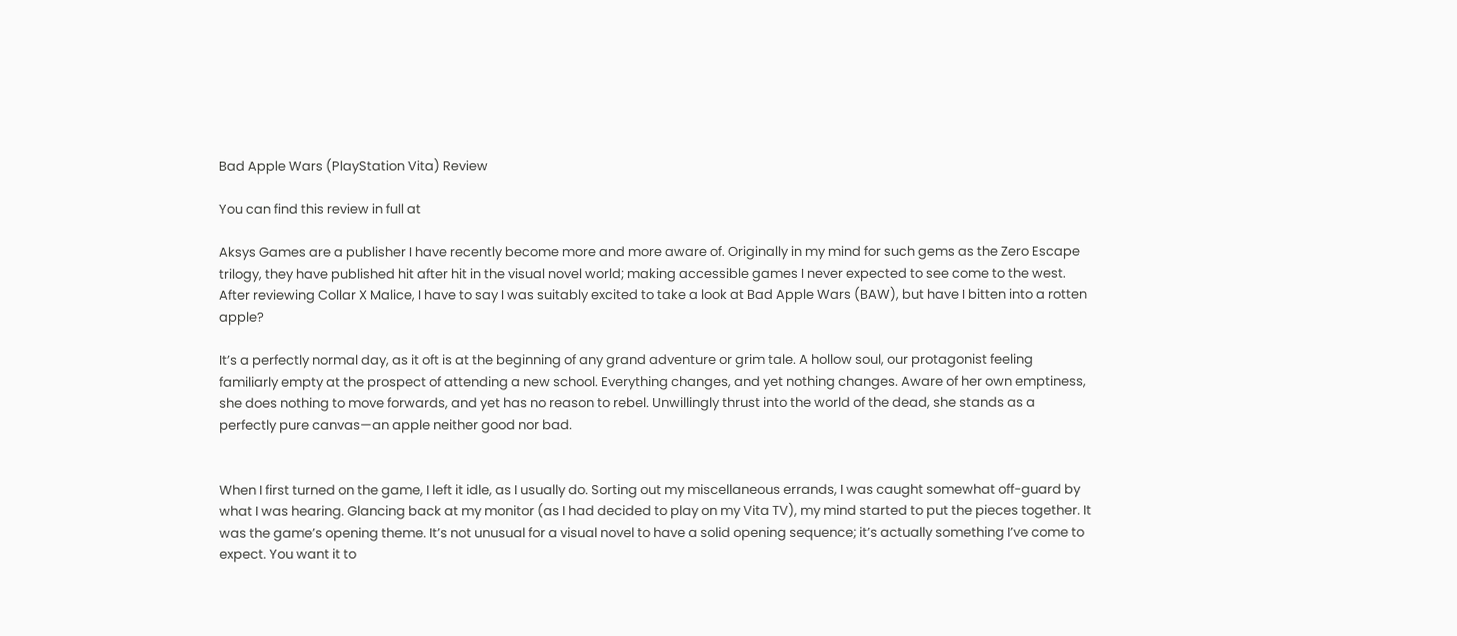Bad Apple Wars (PlayStation Vita) Review

You can find this review in full at

Aksys Games are a publisher I have recently become more and more aware of. Originally in my mind for such gems as the Zero Escape trilogy, they have published hit after hit in the visual novel world; making accessible games I never expected to see come to the west. After reviewing Collar X Malice, I have to say I was suitably excited to take a look at Bad Apple Wars (BAW), but have I bitten into a rotten apple?

It’s a perfectly normal day, as it oft is at the beginning of any grand adventure or grim tale. A hollow soul, our protagonist feeling familiarly empty at the prospect of attending a new school. Everything changes, and yet nothing changes. Aware of her own emptiness, she does nothing to move forwards, and yet has no reason to rebel. Unwillingly thrust into the world of the dead, she stands as a perfectly pure canvas—an apple neither good nor bad.


When I first turned on the game, I left it idle, as I usually do. Sorting out my miscellaneous errands, I was caught somewhat off-guard by what I was hearing. Glancing back at my monitor (as I had decided to play on my Vita TV), my mind started to put the pieces together. It was the game’s opening theme. It’s not unusual for a visual novel to have a solid opening sequence; it’s actually something I’ve come to expect. You want it to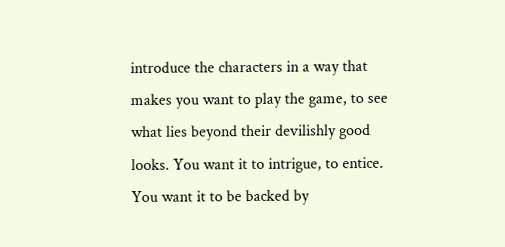introduce the characters in a way that makes you want to play the game, to see what lies beyond their devilishly good looks. You want it to intrigue, to entice. You want it to be backed by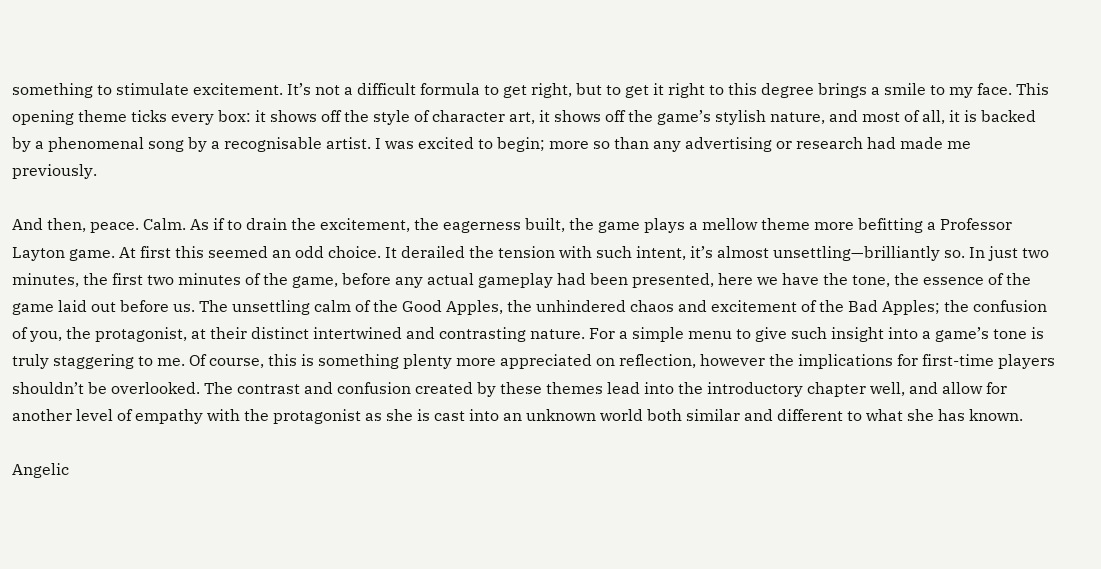something to stimulate excitement. It’s not a difficult formula to get right, but to get it right to this degree brings a smile to my face. This opening theme ticks every box: it shows off the style of character art, it shows off the game’s stylish nature, and most of all, it is backed by a phenomenal song by a recognisable artist. I was excited to begin; more so than any advertising or research had made me previously.

And then, peace. Calm. As if to drain the excitement, the eagerness built, the game plays a mellow theme more befitting a Professor Layton game. At first this seemed an odd choice. It derailed the tension with such intent, it’s almost unsettling—brilliantly so. In just two minutes, the first two minutes of the game, before any actual gameplay had been presented, here we have the tone, the essence of the game laid out before us. The unsettling calm of the Good Apples, the unhindered chaos and excitement of the Bad Apples; the confusion of you, the protagonist, at their distinct intertwined and contrasting nature. For a simple menu to give such insight into a game’s tone is truly staggering to me. Of course, this is something plenty more appreciated on reflection, however the implications for first-time players shouldn’t be overlooked. The contrast and confusion created by these themes lead into the introductory chapter well, and allow for another level of empathy with the protagonist as she is cast into an unknown world both similar and different to what she has known.

Angelic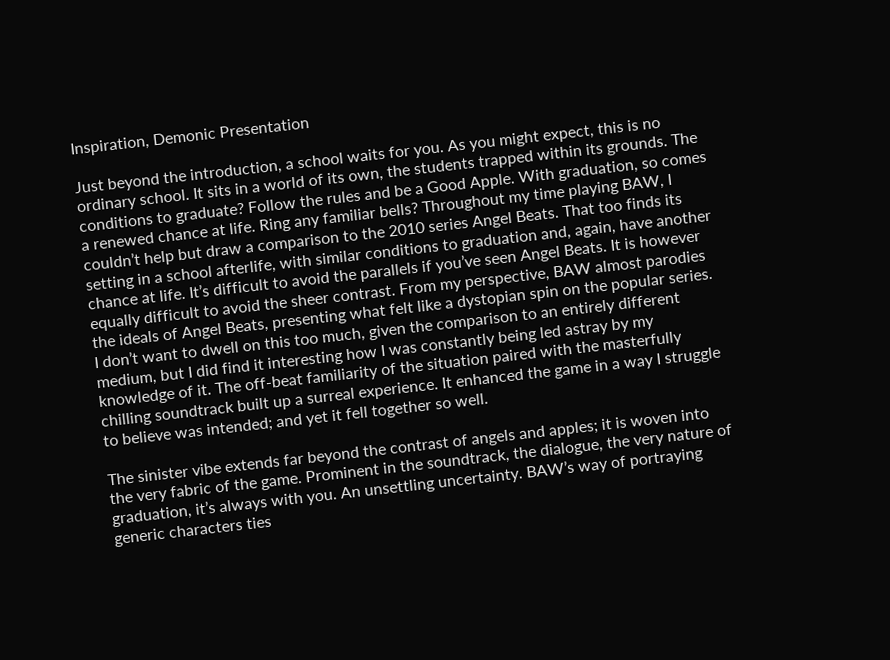Inspiration, Demonic Presentation

Just beyond the introduction, a school waits for you. As you might expect, this is no ordinary school. It sits in a world of its own, the students trapped within its grounds. The conditions to graduate? Follow the rules and be a Good Apple. With graduation, so comes a renewed chance at life. Ring any familiar bells? Throughout my time playing BAW, I couldn’t help but draw a comparison to the 2010 series Angel Beats. That too finds its setting in a school afterlife, with similar conditions to graduation and, again, have another chance at life. It’s difficult to avoid the parallels if you’ve seen Angel Beats. It is however equally difficult to avoid the sheer contrast. From my perspective, BAW almost parodies the ideals of Angel Beats, presenting what felt like a dystopian spin on the popular series. I don’t want to dwell on this too much, given the comparison to an entirely different medium, but I did find it interesting how I was constantly being led astray by my knowledge of it. The off-beat familiarity of the situation paired with the masterfully chilling soundtrack built up a surreal experience. It enhanced the game in a way I struggle to believe was intended; and yet it fell together so well.

The sinister vibe extends far beyond the contrast of angels and apples; it is woven into the very fabric of the game. Prominent in the soundtrack, the dialogue, the very nature of graduation, it’s always with you. An unsettling uncertainty. BAW’s way of portraying generic characters ties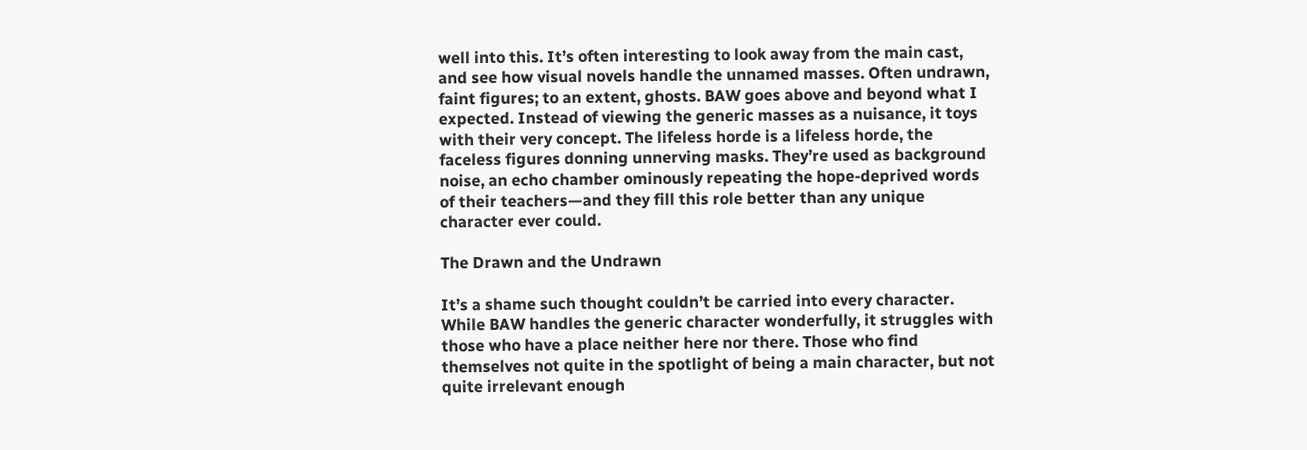well into this. It’s often interesting to look away from the main cast, and see how visual novels handle the unnamed masses. Often undrawn, faint figures; to an extent, ghosts. BAW goes above and beyond what I expected. Instead of viewing the generic masses as a nuisance, it toys with their very concept. The lifeless horde is a lifeless horde, the faceless figures donning unnerving masks. They’re used as background noise, an echo chamber ominously repeating the hope-deprived words of their teachers—and they fill this role better than any unique character ever could.

The Drawn and the Undrawn

It’s a shame such thought couldn’t be carried into every character. While BAW handles the generic character wonderfully, it struggles with those who have a place neither here nor there. Those who find themselves not quite in the spotlight of being a main character, but not quite irrelevant enough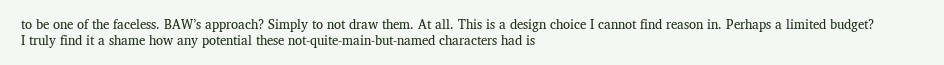to be one of the faceless. BAW’s approach? Simply to not draw them. At all. This is a design choice I cannot find reason in. Perhaps a limited budget? I truly find it a shame how any potential these not-quite-main-but-named characters had is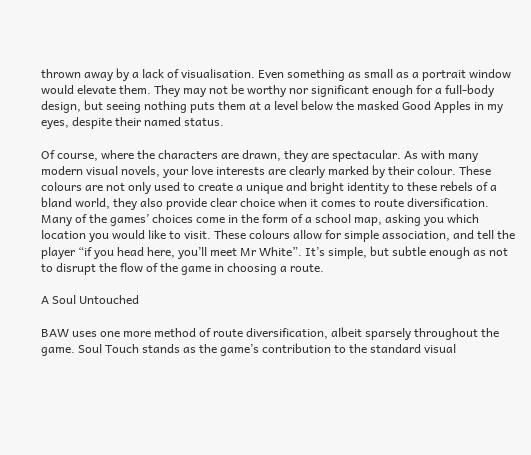thrown away by a lack of visualisation. Even something as small as a portrait window would elevate them. They may not be worthy nor significant enough for a full-body design, but seeing nothing puts them at a level below the masked Good Apples in my eyes, despite their named status.

Of course, where the characters are drawn, they are spectacular. As with many modern visual novels, your love interests are clearly marked by their colour. These colours are not only used to create a unique and bright identity to these rebels of a bland world, they also provide clear choice when it comes to route diversification. Many of the games’ choices come in the form of a school map, asking you which location you would like to visit. These colours allow for simple association, and tell the player “if you head here, you’ll meet Mr White”. It’s simple, but subtle enough as not to disrupt the flow of the game in choosing a route.

A Soul Untouched

BAW uses one more method of route diversification, albeit sparsely throughout the game. Soul Touch stands as the game’s contribution to the standard visual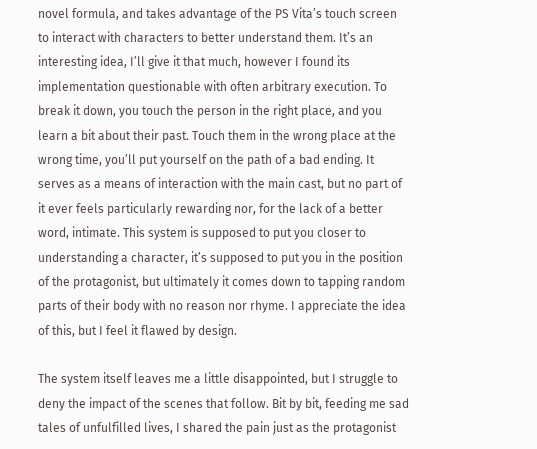novel formula, and takes advantage of the PS Vita’s touch screen to interact with characters to better understand them. It’s an interesting idea, I’ll give it that much, however I found its implementation questionable with often arbitrary execution. To break it down, you touch the person in the right place, and you learn a bit about their past. Touch them in the wrong place at the wrong time, you’ll put yourself on the path of a bad ending. It serves as a means of interaction with the main cast, but no part of it ever feels particularly rewarding nor, for the lack of a better word, intimate. This system is supposed to put you closer to understanding a character, it’s supposed to put you in the position of the protagonist, but ultimately it comes down to tapping random parts of their body with no reason nor rhyme. I appreciate the idea of this, but I feel it flawed by design.

The system itself leaves me a little disappointed, but I struggle to deny the impact of the scenes that follow. Bit by bit, feeding me sad tales of unfulfilled lives, I shared the pain just as the protagonist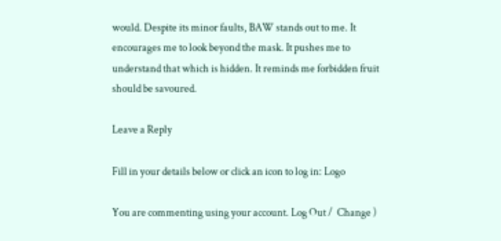would. Despite its minor faults, BAW stands out to me. It encourages me to look beyond the mask. It pushes me to understand that which is hidden. It reminds me forbidden fruit should be savoured.

Leave a Reply

Fill in your details below or click an icon to log in: Logo

You are commenting using your account. Log Out /  Change )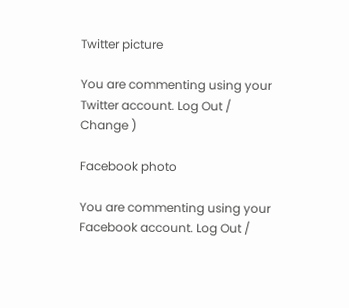Twitter picture

You are commenting using your Twitter account. Log Out /  Change )

Facebook photo

You are commenting using your Facebook account. Log Out /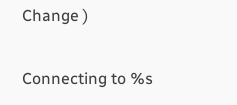Change )

Connecting to %s